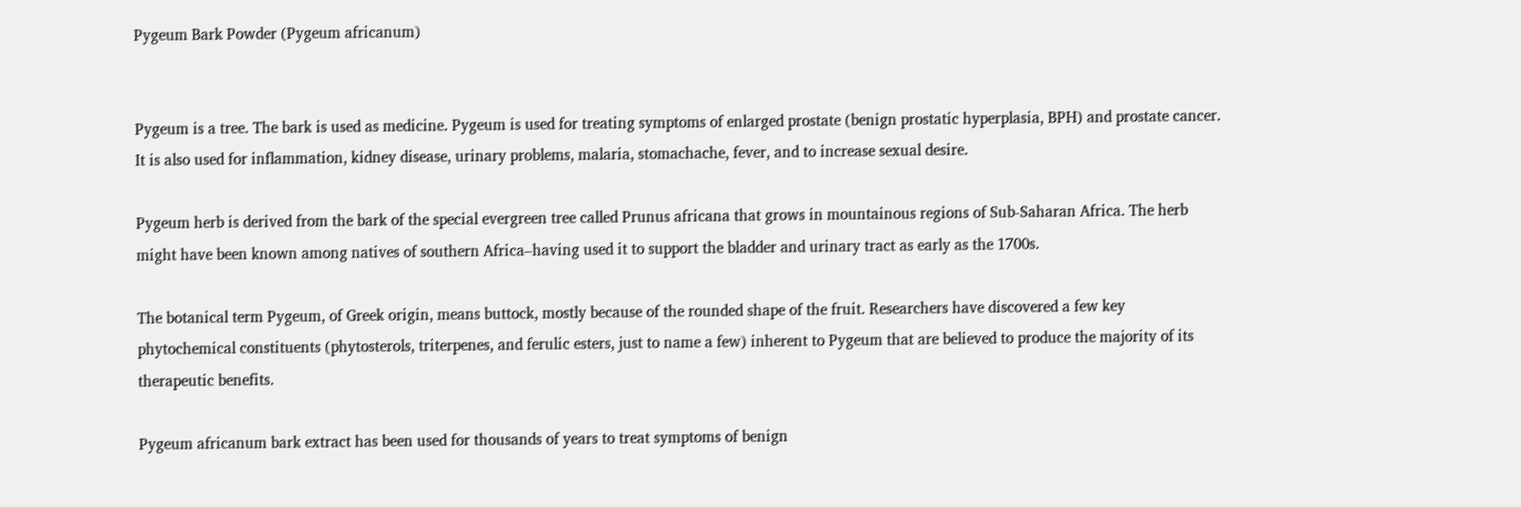Pygeum Bark Powder (Pygeum africanum)


Pygeum is a tree. The bark is used as medicine. Pygeum is used for treating symptoms of enlarged prostate (benign prostatic hyperplasia, BPH) and prostate cancer. It is also used for inflammation, kidney disease, urinary problems, malaria, stomachache, fever, and to increase sexual desire.

Pygeum herb is derived from the bark of the special evergreen tree called Prunus africana that grows in mountainous regions of Sub-Saharan Africa. The herb might have been known among natives of southern Africa–having used it to support the bladder and urinary tract as early as the 1700s.

The botanical term Pygeum, of Greek origin, means buttock, mostly because of the rounded shape of the fruit. Researchers have discovered a few key phytochemical constituents (phytosterols, triterpenes, and ferulic esters, just to name a few) inherent to Pygeum that are believed to produce the majority of its therapeutic benefits.

Pygeum africanum bark extract has been used for thousands of years to treat symptoms of benign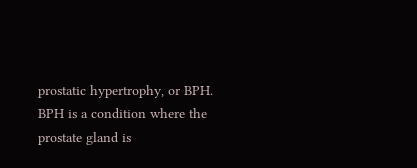prostatic hypertrophy, or BPH. BPH is a condition where the prostate gland is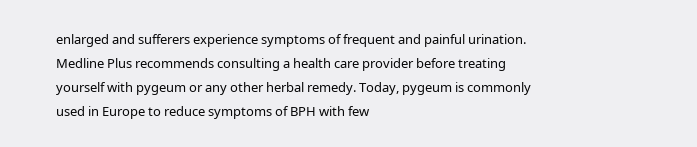enlarged and sufferers experience symptoms of frequent and painful urination. Medline Plus recommends consulting a health care provider before treating yourself with pygeum or any other herbal remedy. Today, pygeum is commonly used in Europe to reduce symptoms of BPH with few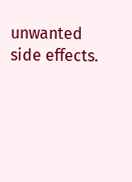unwanted side effects.